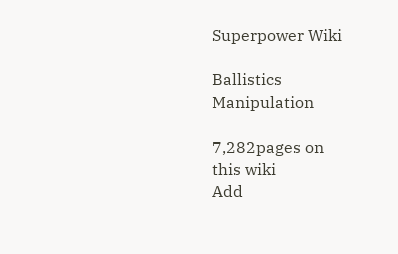Superpower Wiki

Ballistics Manipulation

7,282pages on
this wiki
Add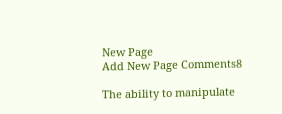New Page
Add New Page Comments8

The ability to manipulate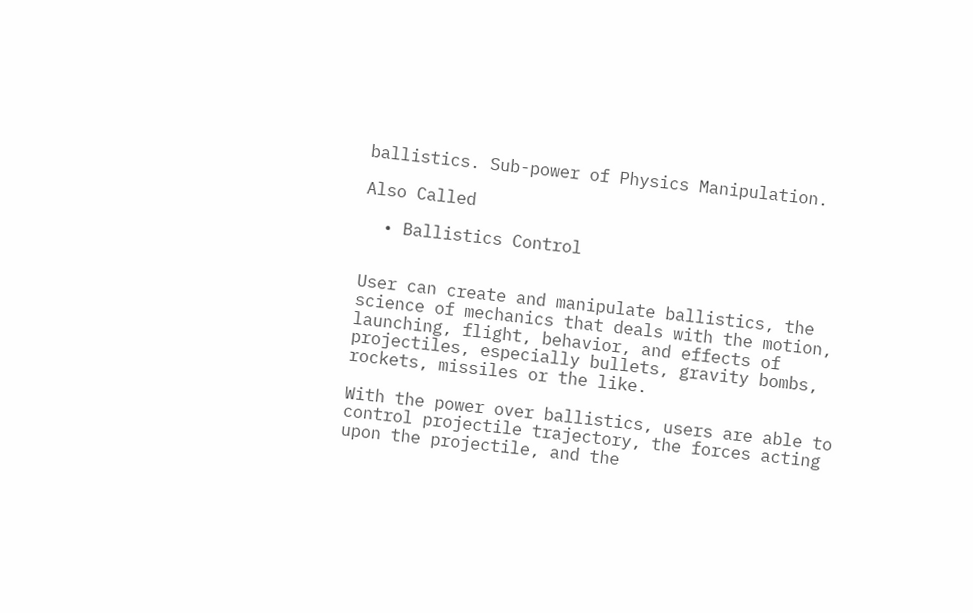ballistics. Sub-power of Physics Manipulation.

Also Called

  • Ballistics Control


User can create and manipulate ballistics, the science of mechanics that deals with the motion, launching, flight, behavior, and effects of projectiles, especially bullets, gravity bombs, rockets, missiles or the like.

With the power over ballistics, users are able to control projectile trajectory, the forces acting upon the projectile, and the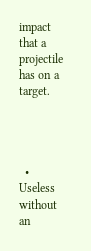impact that a projectile has on a target.




  • Useless without an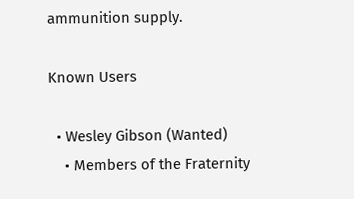ammunition supply.

Known Users

  • Wesley Gibson (Wanted)
    • Members of the Fraternity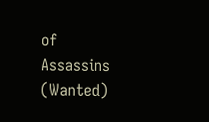of Assassins (Wanted)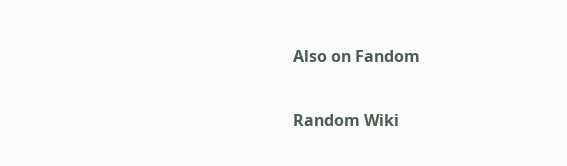Also on Fandom

Random Wiki